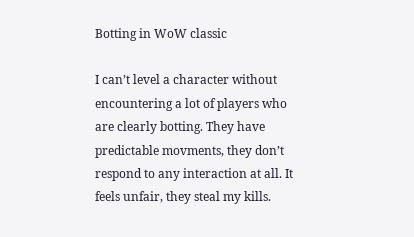Botting in WoW classic

I can’t level a character without encountering a lot of players who are clearly botting. They have predictable movments, they don’t respond to any interaction at all. It feels unfair, they steal my kills.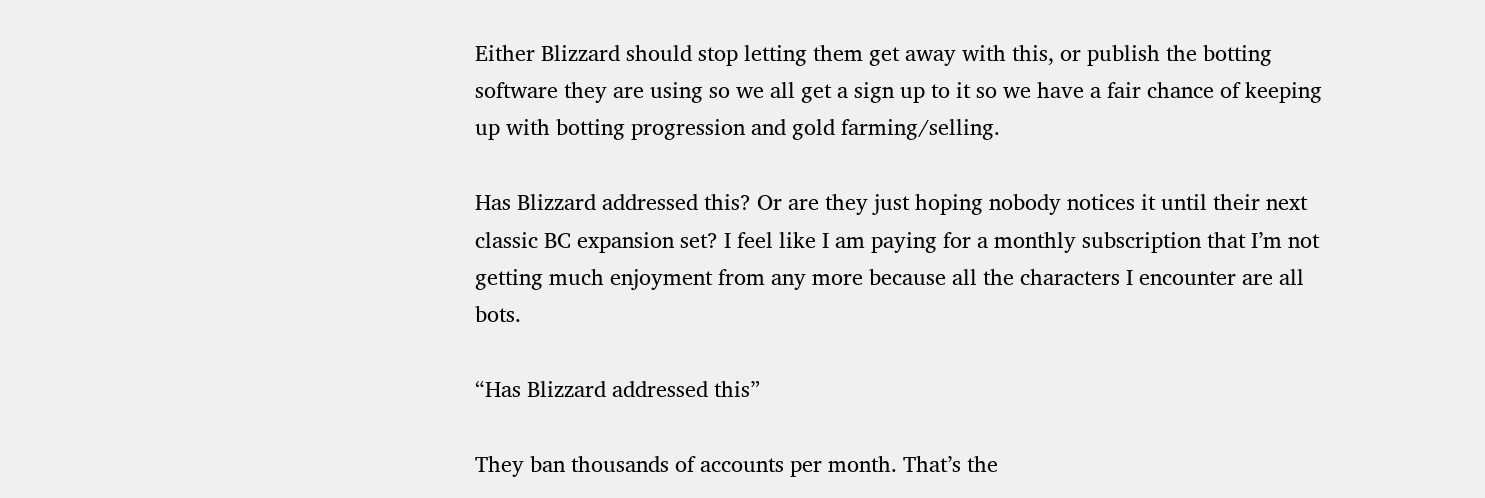Either Blizzard should stop letting them get away with this, or publish the botting software they are using so we all get a sign up to it so we have a fair chance of keeping up with botting progression and gold farming/selling.

Has Blizzard addressed this? Or are they just hoping nobody notices it until their next classic BC expansion set? I feel like I am paying for a monthly subscription that I’m not getting much enjoyment from any more because all the characters I encounter are all bots.

“Has Blizzard addressed this”

They ban thousands of accounts per month. That’s the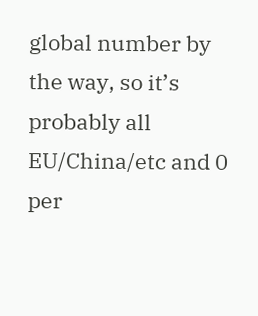global number by the way, so it’s probably all EU/China/etc and 0 per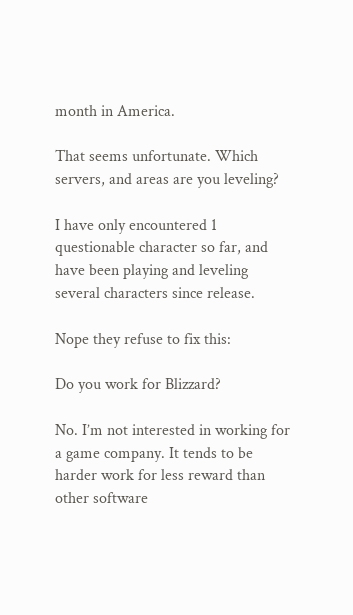month in America.

That seems unfortunate. Which servers, and areas are you leveling?

I have only encountered 1 questionable character so far, and have been playing and leveling several characters since release.

Nope they refuse to fix this:

Do you work for Blizzard?

No. I’m not interested in working for a game company. It tends to be harder work for less reward than other software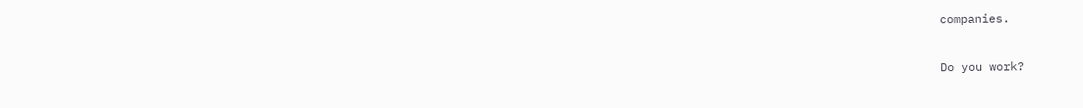companies.

Do you work?